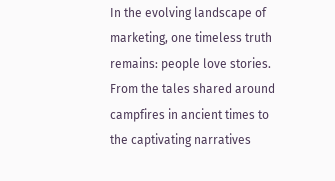In the evolving landscape of marketing, one timeless truth remains: people love stories. From the tales shared around campfires in ancient times to the captivating narratives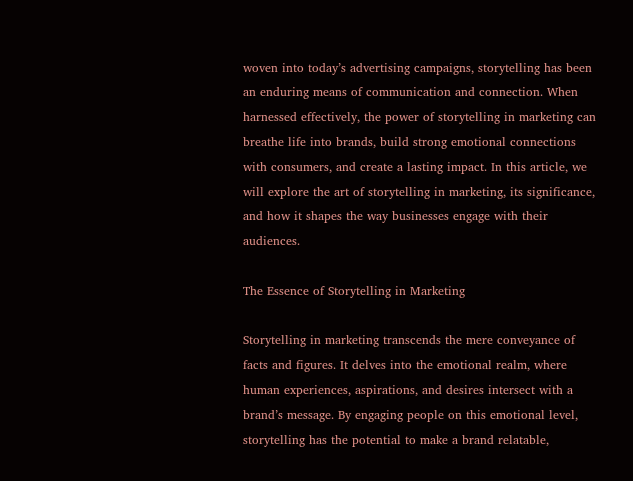woven into today’s advertising campaigns, storytelling has been an enduring means of communication and connection. When harnessed effectively, the power of storytelling in marketing can breathe life into brands, build strong emotional connections with consumers, and create a lasting impact. In this article, we will explore the art of storytelling in marketing, its significance, and how it shapes the way businesses engage with their audiences.

The Essence of Storytelling in Marketing

Storytelling in marketing transcends the mere conveyance of facts and figures. It delves into the emotional realm, where human experiences, aspirations, and desires intersect with a brand’s message. By engaging people on this emotional level, storytelling has the potential to make a brand relatable,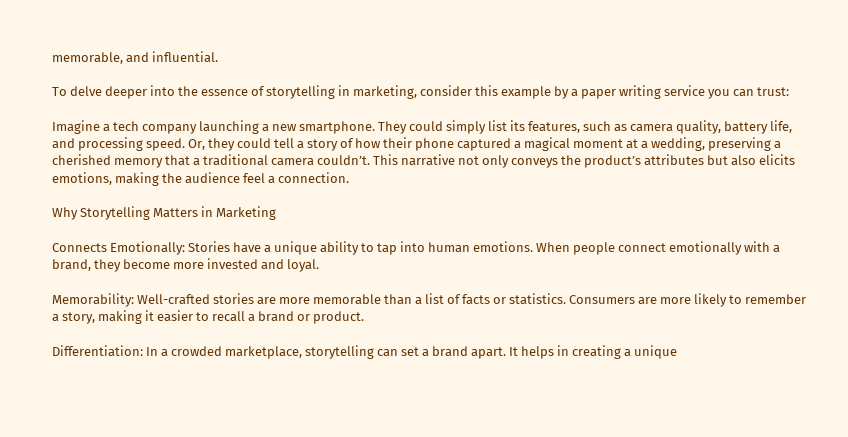memorable, and influential.

To delve deeper into the essence of storytelling in marketing, consider this example by a paper writing service you can trust:

Imagine a tech company launching a new smartphone. They could simply list its features, such as camera quality, battery life, and processing speed. Or, they could tell a story of how their phone captured a magical moment at a wedding, preserving a cherished memory that a traditional camera couldn’t. This narrative not only conveys the product’s attributes but also elicits emotions, making the audience feel a connection.

Why Storytelling Matters in Marketing

Connects Emotionally: Stories have a unique ability to tap into human emotions. When people connect emotionally with a brand, they become more invested and loyal.

Memorability: Well-crafted stories are more memorable than a list of facts or statistics. Consumers are more likely to remember a story, making it easier to recall a brand or product.

Differentiation: In a crowded marketplace, storytelling can set a brand apart. It helps in creating a unique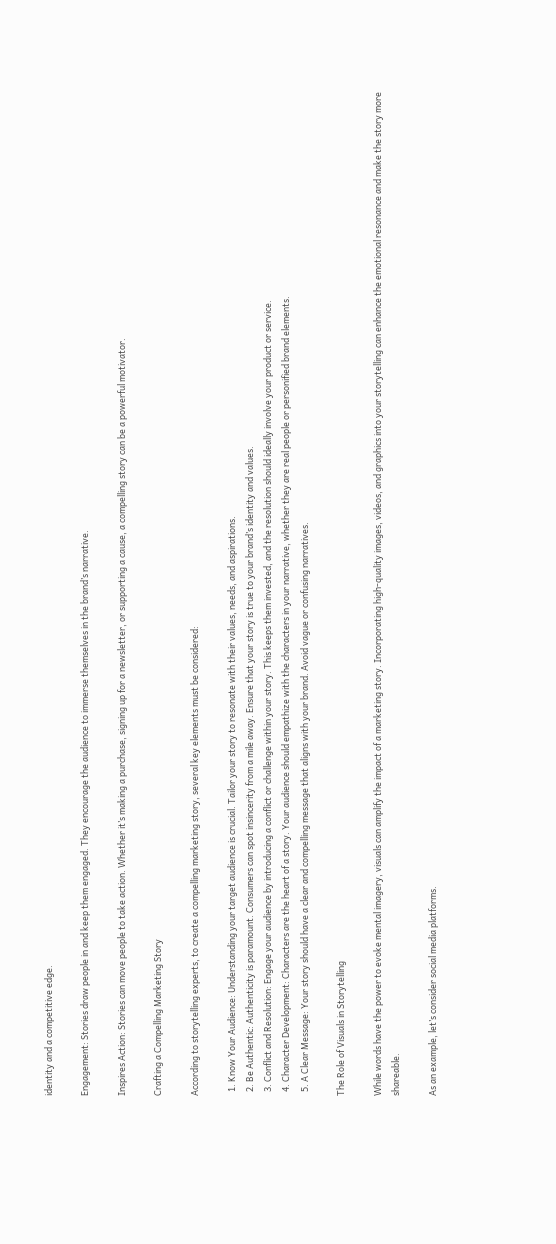identity and a competitive edge.

Engagement: Stories draw people in and keep them engaged. They encourage the audience to immerse themselves in the brand’s narrative.

Inspires Action: Stories can move people to take action. Whether it’s making a purchase, signing up for a newsletter, or supporting a cause, a compelling story can be a powerful motivator.

Crafting a Compelling Marketing Story

According to storytelling experts, to create a compelling marketing story, several key elements must be considered:

  1. Know Your Audience: Understanding your target audience is crucial. Tailor your story to resonate with their values, needs, and aspirations.
  2. Be Authentic: Authenticity is paramount. Consumers can spot insincerity from a mile away. Ensure that your story is true to your brand’s identity and values.
  3. Conflict and Resolution: Engage your audience by introducing a conflict or challenge within your story. This keeps them invested, and the resolution should ideally involve your product or service.
  4. Character Development: Characters are the heart of a story. Your audience should empathize with the characters in your narrative, whether they are real people or personified brand elements.
  5. A Clear Message: Your story should have a clear and compelling message that aligns with your brand. Avoid vague or confusing narratives.

The Role of Visuals in Storytelling

While words have the power to evoke mental imagery, visuals can amplify the impact of a marketing story. Incorporating high-quality images, videos, and graphics into your storytelling can enhance the emotional resonance and make the story more shareable.

As an example, let’s consider social media platforms.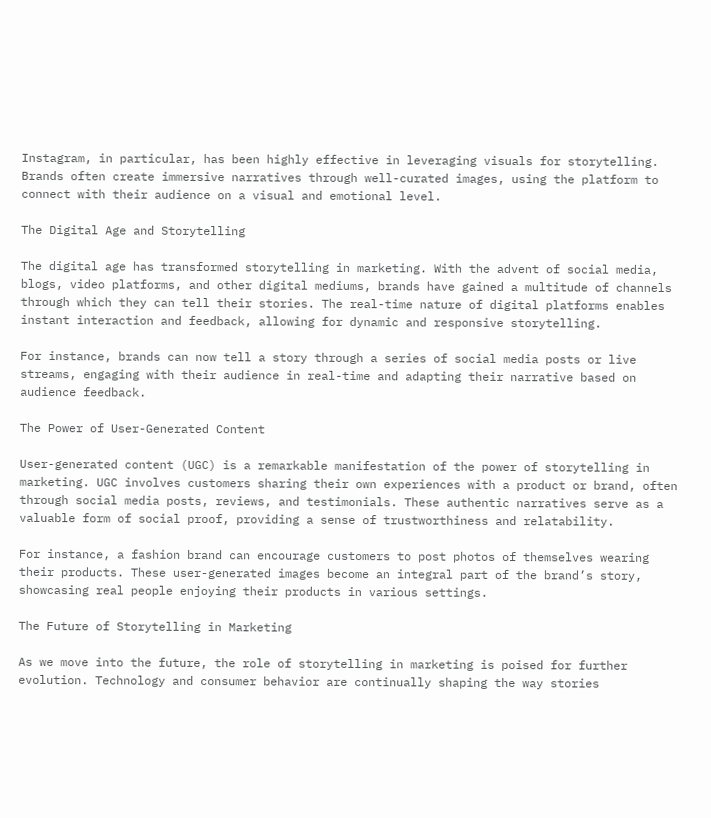Instagram, in particular, has been highly effective in leveraging visuals for storytelling. Brands often create immersive narratives through well-curated images, using the platform to connect with their audience on a visual and emotional level.

The Digital Age and Storytelling

The digital age has transformed storytelling in marketing. With the advent of social media, blogs, video platforms, and other digital mediums, brands have gained a multitude of channels through which they can tell their stories. The real-time nature of digital platforms enables instant interaction and feedback, allowing for dynamic and responsive storytelling.

For instance, brands can now tell a story through a series of social media posts or live streams, engaging with their audience in real-time and adapting their narrative based on audience feedback.

The Power of User-Generated Content

User-generated content (UGC) is a remarkable manifestation of the power of storytelling in marketing. UGC involves customers sharing their own experiences with a product or brand, often through social media posts, reviews, and testimonials. These authentic narratives serve as a valuable form of social proof, providing a sense of trustworthiness and relatability.

For instance, a fashion brand can encourage customers to post photos of themselves wearing their products. These user-generated images become an integral part of the brand’s story, showcasing real people enjoying their products in various settings.

The Future of Storytelling in Marketing

As we move into the future, the role of storytelling in marketing is poised for further evolution. Technology and consumer behavior are continually shaping the way stories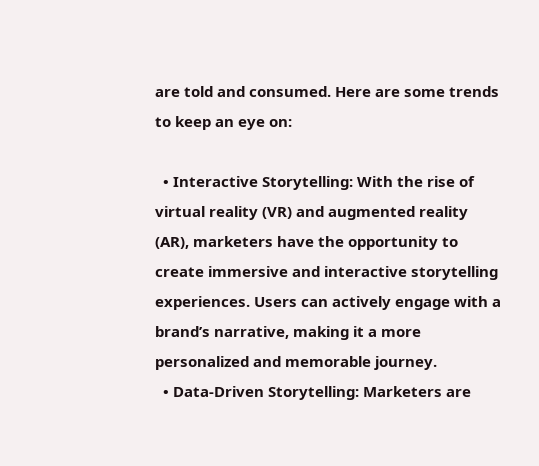are told and consumed. Here are some trends to keep an eye on:

  • Interactive Storytelling: With the rise of virtual reality (VR) and augmented reality (AR), marketers have the opportunity to create immersive and interactive storytelling experiences. Users can actively engage with a brand’s narrative, making it a more personalized and memorable journey.
  • Data-Driven Storytelling: Marketers are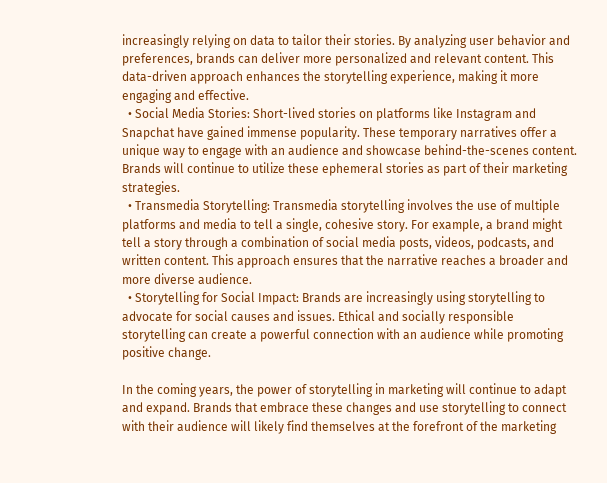increasingly relying on data to tailor their stories. By analyzing user behavior and preferences, brands can deliver more personalized and relevant content. This data-driven approach enhances the storytelling experience, making it more engaging and effective.
  • Social Media Stories: Short-lived stories on platforms like Instagram and Snapchat have gained immense popularity. These temporary narratives offer a unique way to engage with an audience and showcase behind-the-scenes content. Brands will continue to utilize these ephemeral stories as part of their marketing strategies.
  • Transmedia Storytelling: Transmedia storytelling involves the use of multiple platforms and media to tell a single, cohesive story. For example, a brand might tell a story through a combination of social media posts, videos, podcasts, and written content. This approach ensures that the narrative reaches a broader and more diverse audience.
  • Storytelling for Social Impact: Brands are increasingly using storytelling to advocate for social causes and issues. Ethical and socially responsible storytelling can create a powerful connection with an audience while promoting positive change.

In the coming years, the power of storytelling in marketing will continue to adapt and expand. Brands that embrace these changes and use storytelling to connect with their audience will likely find themselves at the forefront of the marketing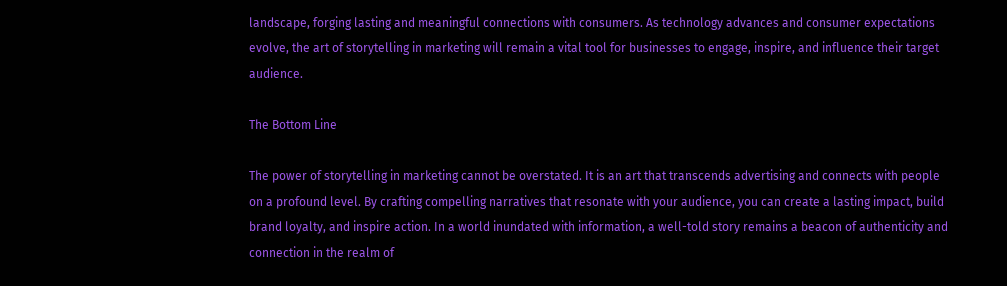landscape, forging lasting and meaningful connections with consumers. As technology advances and consumer expectations evolve, the art of storytelling in marketing will remain a vital tool for businesses to engage, inspire, and influence their target audience.

The Bottom Line

The power of storytelling in marketing cannot be overstated. It is an art that transcends advertising and connects with people on a profound level. By crafting compelling narratives that resonate with your audience, you can create a lasting impact, build brand loyalty, and inspire action. In a world inundated with information, a well-told story remains a beacon of authenticity and connection in the realm of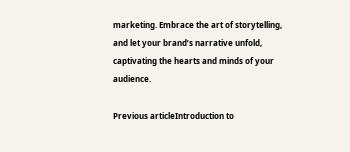marketing. Embrace the art of storytelling, and let your brand’s narrative unfold, captivating the hearts and minds of your audience.

Previous articleIntroduction to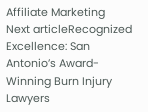Affiliate Marketing
Next articleRecognized Excellence: San Antonio’s Award-Winning Burn Injury Lawyers